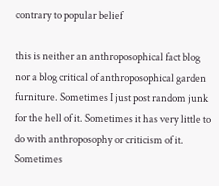contrary to popular belief

this is neither an anthroposophical fact blog nor a blog critical of anthroposophical garden furniture. Sometimes I just post random junk for the hell of it. Sometimes it has very little to do with anthroposophy or criticism of it. Sometimes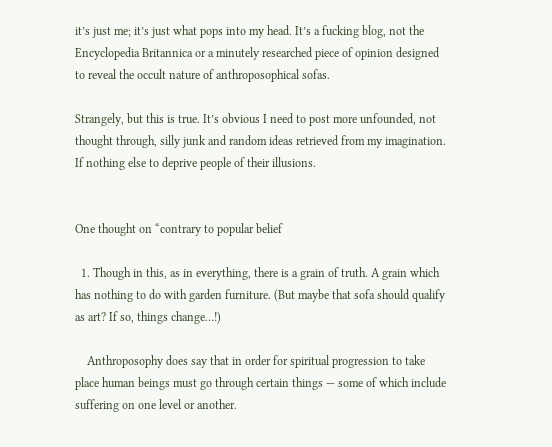it’s just me; it’s just what pops into my head. It’s a fucking blog, not the Encyclopedia Britannica or a minutely researched piece of opinion designed to reveal the occult nature of anthroposophical sofas.

Strangely, but this is true. It’s obvious I need to post more unfounded, not thought through, silly junk and random ideas retrieved from my imagination. If nothing else to deprive people of their illusions.


One thought on “contrary to popular belief

  1. Though in this, as in everything, there is a grain of truth. A grain which has nothing to do with garden furniture. (But maybe that sofa should qualify as art? If so, things change…!)

    Anthroposophy does say that in order for spiritual progression to take place human beings must go through certain things — some of which include suffering on one level or another.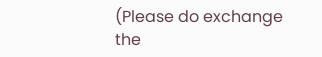(Please do exchange the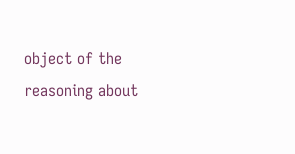object of the reasoning about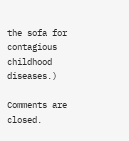the sofa for contagious childhood diseases.)

Comments are closed.